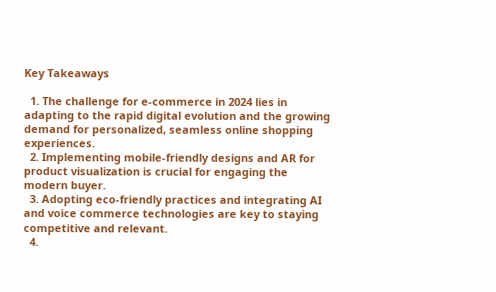Key Takeaways

  1. The challenge for e-commerce in 2024 lies in adapting to the rapid digital evolution and the growing demand for personalized, seamless online shopping experiences.
  2. Implementing mobile-friendly designs and AR for product visualization is crucial for engaging the modern buyer.
  3. Adopting eco-friendly practices and integrating AI and voice commerce technologies are key to staying competitive and relevant.
  4.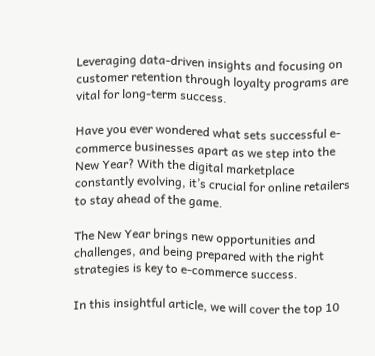Leveraging data-driven insights and focusing on customer retention through loyalty programs are vital for long-term success.

Have you ever wondered what sets successful e-commerce businesses apart as we step into the New Year? With the digital marketplace constantly evolving, it’s crucial for online retailers to stay ahead of the game.

The New Year brings new opportunities and challenges, and being prepared with the right strategies is key to e-commerce success.

In this insightful article, we will cover the top 10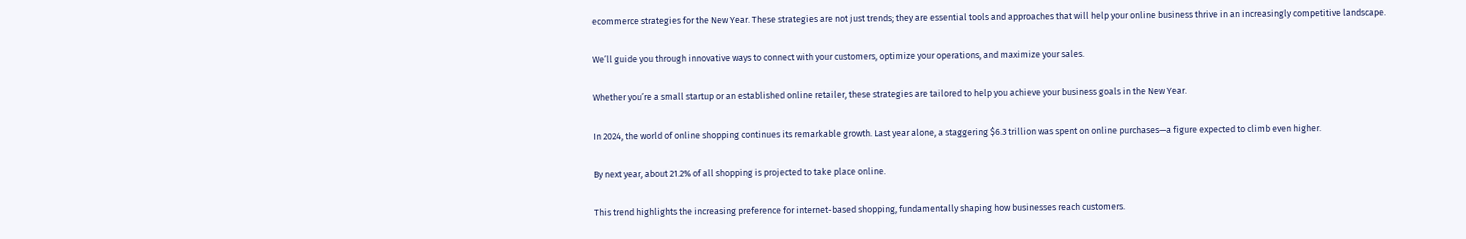ecommerce strategies for the New Year. These strategies are not just trends; they are essential tools and approaches that will help your online business thrive in an increasingly competitive landscape.

We’ll guide you through innovative ways to connect with your customers, optimize your operations, and maximize your sales.

Whether you’re a small startup or an established online retailer, these strategies are tailored to help you achieve your business goals in the New Year.

In 2024, the world of online shopping continues its remarkable growth. Last year alone, a staggering $6.3 trillion was spent on online purchases—a figure expected to climb even higher.

By next year, about 21.2% of all shopping is projected to take place online.

This trend highlights the increasing preference for internet-based shopping, fundamentally shaping how businesses reach customers.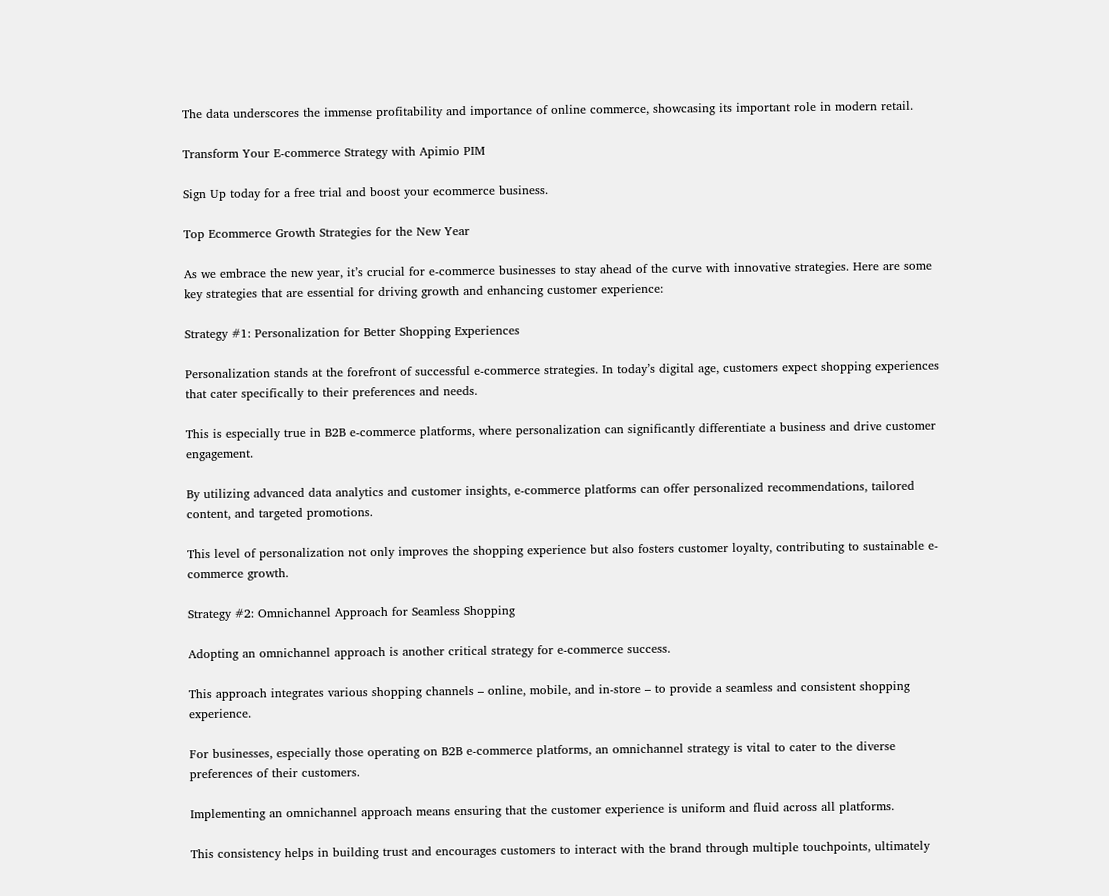The data underscores the immense profitability and importance of online commerce, showcasing its important role in modern retail.

Transform Your E-commerce Strategy with Apimio PIM

Sign Up today for a free trial and boost your ecommerce business.

Top Ecommerce Growth Strategies for the New Year

As we embrace the new year, it’s crucial for e-commerce businesses to stay ahead of the curve with innovative strategies. Here are some key strategies that are essential for driving growth and enhancing customer experience:

Strategy #1: Personalization for Better Shopping Experiences

Personalization stands at the forefront of successful e-commerce strategies. In today’s digital age, customers expect shopping experiences that cater specifically to their preferences and needs.

This is especially true in B2B e-commerce platforms, where personalization can significantly differentiate a business and drive customer engagement.

By utilizing advanced data analytics and customer insights, e-commerce platforms can offer personalized recommendations, tailored content, and targeted promotions.

This level of personalization not only improves the shopping experience but also fosters customer loyalty, contributing to sustainable e-commerce growth.

Strategy #2: Omnichannel Approach for Seamless Shopping

Adopting an omnichannel approach is another critical strategy for e-commerce success.

This approach integrates various shopping channels – online, mobile, and in-store – to provide a seamless and consistent shopping experience.

For businesses, especially those operating on B2B e-commerce platforms, an omnichannel strategy is vital to cater to the diverse preferences of their customers.

Implementing an omnichannel approach means ensuring that the customer experience is uniform and fluid across all platforms.

This consistency helps in building trust and encourages customers to interact with the brand through multiple touchpoints, ultimately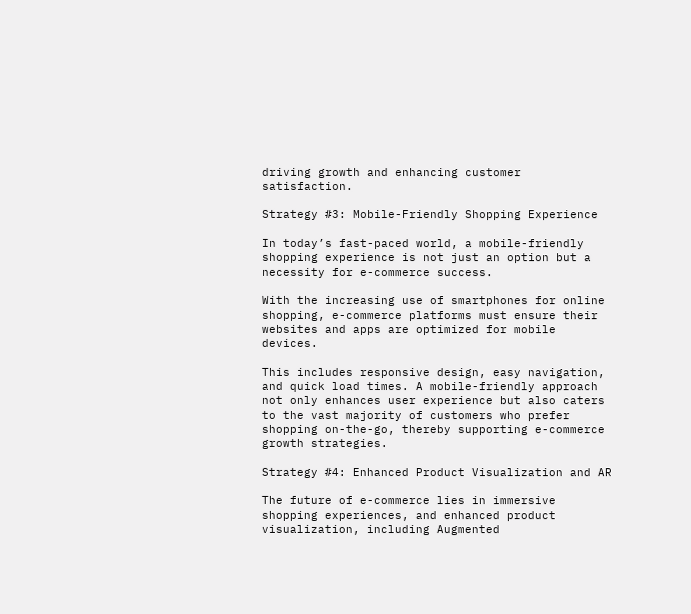driving growth and enhancing customer satisfaction.

Strategy #3: Mobile-Friendly Shopping Experience

In today’s fast-paced world, a mobile-friendly shopping experience is not just an option but a necessity for e-commerce success.

With the increasing use of smartphones for online shopping, e-commerce platforms must ensure their websites and apps are optimized for mobile devices.

This includes responsive design, easy navigation, and quick load times. A mobile-friendly approach not only enhances user experience but also caters to the vast majority of customers who prefer shopping on-the-go, thereby supporting e-commerce growth strategies.

Strategy #4: Enhanced Product Visualization and AR

The future of e-commerce lies in immersive shopping experiences, and enhanced product visualization, including Augmented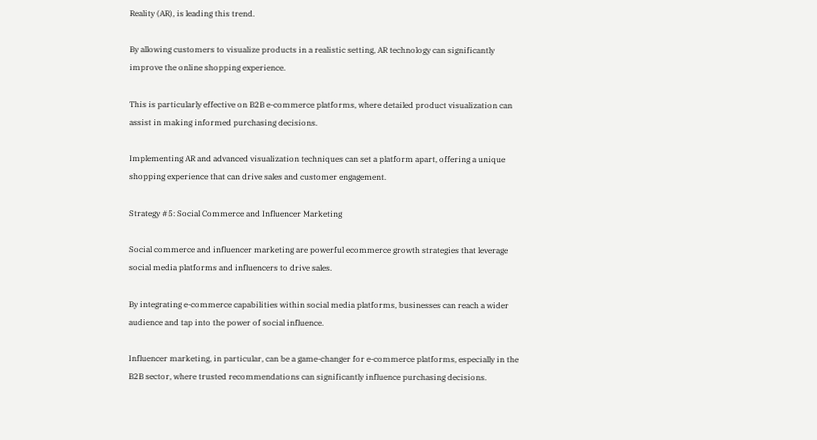Reality (AR), is leading this trend.

By allowing customers to visualize products in a realistic setting, AR technology can significantly improve the online shopping experience.

This is particularly effective on B2B e-commerce platforms, where detailed product visualization can assist in making informed purchasing decisions.

Implementing AR and advanced visualization techniques can set a platform apart, offering a unique shopping experience that can drive sales and customer engagement.

Strategy #5: Social Commerce and Influencer Marketing

Social commerce and influencer marketing are powerful ecommerce growth strategies that leverage social media platforms and influencers to drive sales.

By integrating e-commerce capabilities within social media platforms, businesses can reach a wider audience and tap into the power of social influence.

Influencer marketing, in particular, can be a game-changer for e-commerce platforms, especially in the B2B sector, where trusted recommendations can significantly influence purchasing decisions.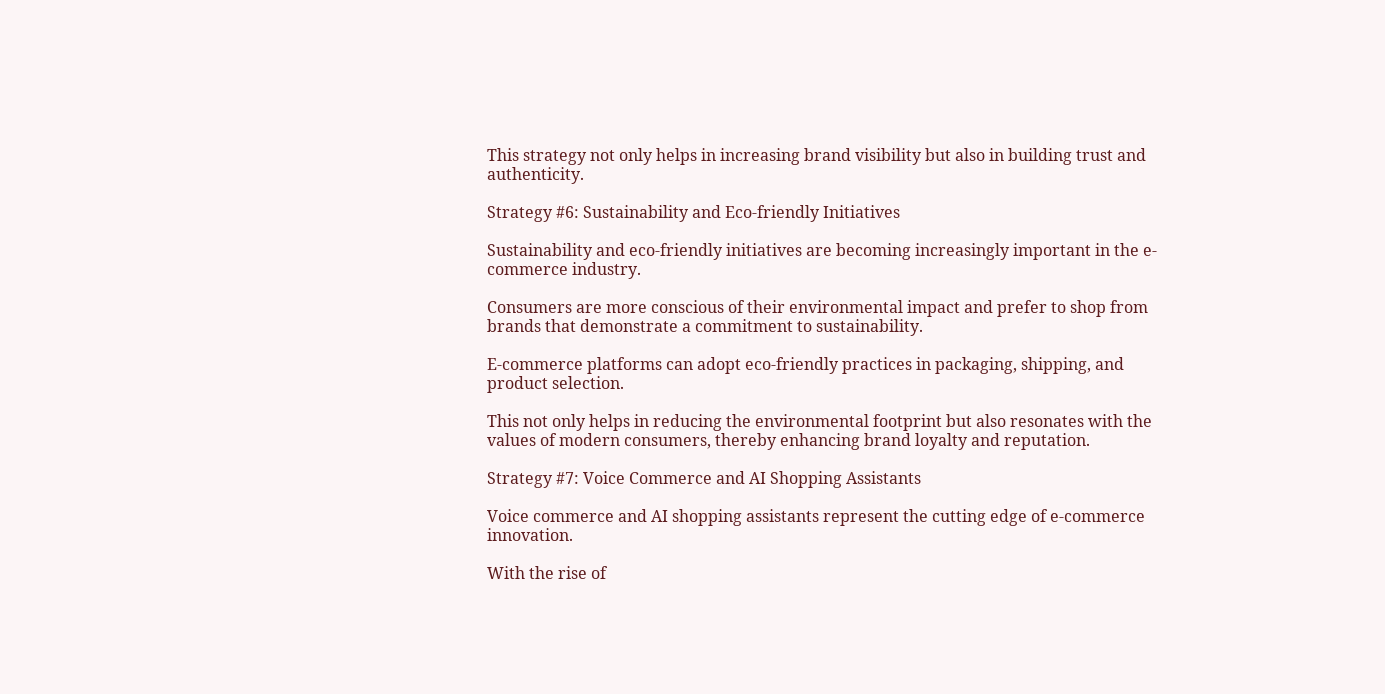This strategy not only helps in increasing brand visibility but also in building trust and authenticity.

Strategy #6: Sustainability and Eco-friendly Initiatives

Sustainability and eco-friendly initiatives are becoming increasingly important in the e-commerce industry.

Consumers are more conscious of their environmental impact and prefer to shop from brands that demonstrate a commitment to sustainability.

E-commerce platforms can adopt eco-friendly practices in packaging, shipping, and product selection.

This not only helps in reducing the environmental footprint but also resonates with the values of modern consumers, thereby enhancing brand loyalty and reputation.

Strategy #7: Voice Commerce and AI Shopping Assistants

Voice commerce and AI shopping assistants represent the cutting edge of e-commerce innovation.

With the rise of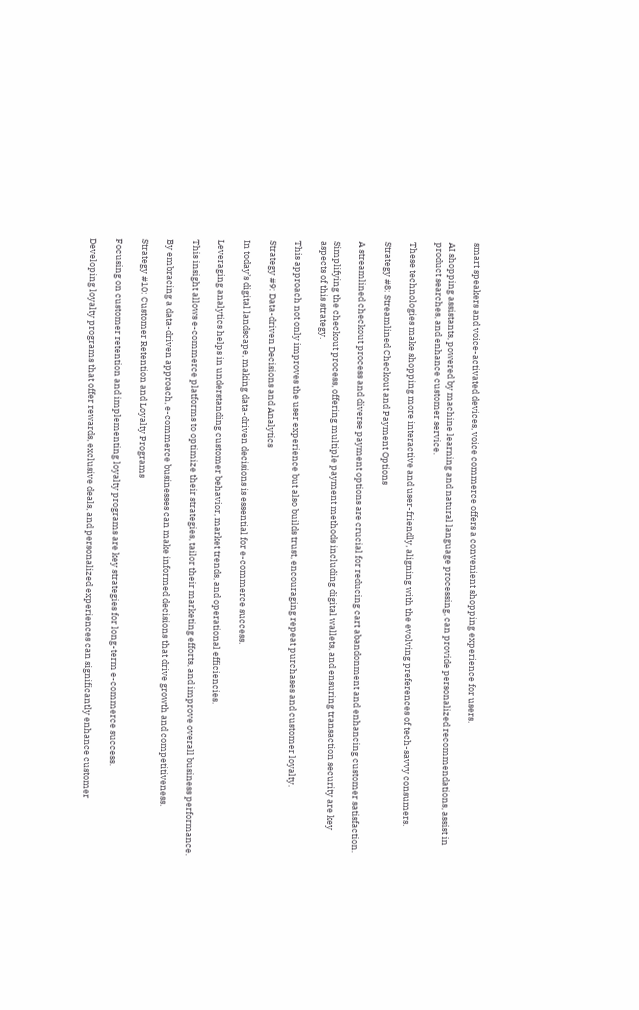smart speakers and voice-activated devices, voice commerce offers a convenient shopping experience for users.

AI shopping assistants, powered by machine learning and natural language processing, can provide personalized recommendations, assist in product searches, and enhance customer service.

These technologies make shopping more interactive and user-friendly, aligning with the evolving preferences of tech-savvy consumers.

Strategy #8: Streamlined Checkout and Payment Options

A streamlined checkout process and diverse payment options are crucial for reducing cart abandonment and enhancing customer satisfaction.

Simplifying the checkout process, offering multiple payment methods including digital wallets, and ensuring transaction security are key aspects of this strategy.

This approach not only improves the user experience but also builds trust, encouraging repeat purchases and customer loyalty.

Strategy #9: Data-driven Decisions and Analytics

In today’s digital landscape, making data-driven decisions is essential for e-commerce success.

Leveraging analytics helps in understanding customer behavior, market trends, and operational efficiencies.

This insight allows e-commerce platforms to optimize their strategies, tailor their marketing efforts, and improve overall business performance.

By embracing a data-driven approach, e-commerce businesses can make informed decisions that drive growth and competitiveness.

Strategy #10: Customer Retention and Loyalty Programs

Focusing on customer retention and implementing loyalty programs are key strategies for long-term e-commerce success.

Developing loyalty programs that offer rewards, exclusive deals, and personalized experiences can significantly enhance customer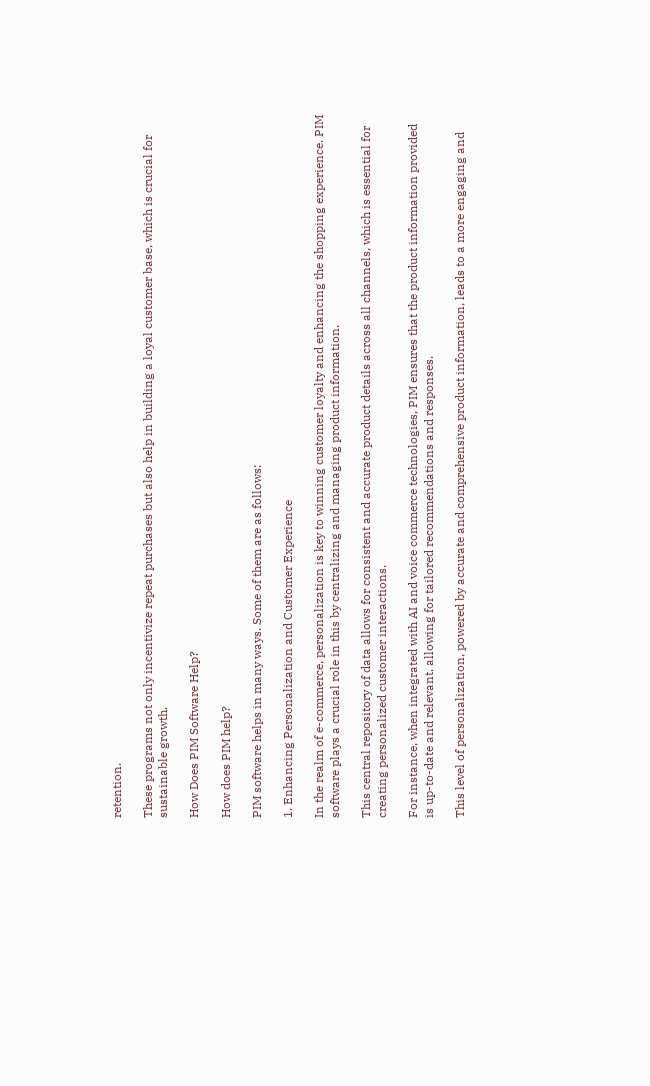retention.

These programs not only incentivize repeat purchases but also help in building a loyal customer base, which is crucial for sustainable growth.

How Does PIM Software Help?

How does PIM help?

PIM software helps in many ways. Some of them are as follows:

1. Enhancing Personalization and Customer Experience

In the realm of e-commerce, personalization is key to winning customer loyalty and enhancing the shopping experience. PIM software plays a crucial role in this by centralizing and managing product information.

This central repository of data allows for consistent and accurate product details across all channels, which is essential for creating personalized customer interactions.

For instance, when integrated with AI and voice commerce technologies, PIM ensures that the product information provided is up-to-date and relevant, allowing for tailored recommendations and responses.

This level of personalization, powered by accurate and comprehensive product information, leads to a more engaging and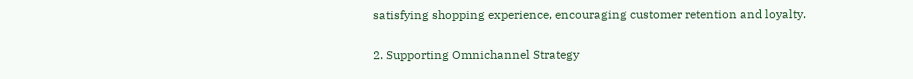satisfying shopping experience, encouraging customer retention and loyalty.

2. Supporting Omnichannel Strategy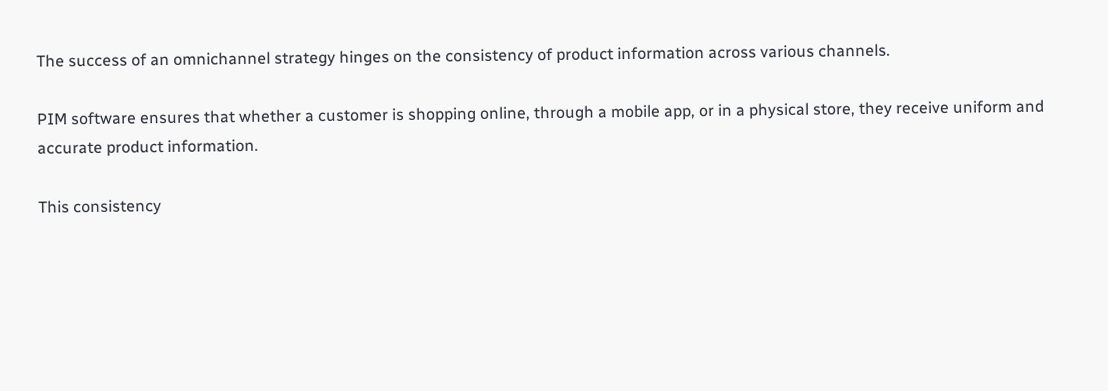The success of an omnichannel strategy hinges on the consistency of product information across various channels.

PIM software ensures that whether a customer is shopping online, through a mobile app, or in a physical store, they receive uniform and accurate product information.

This consistency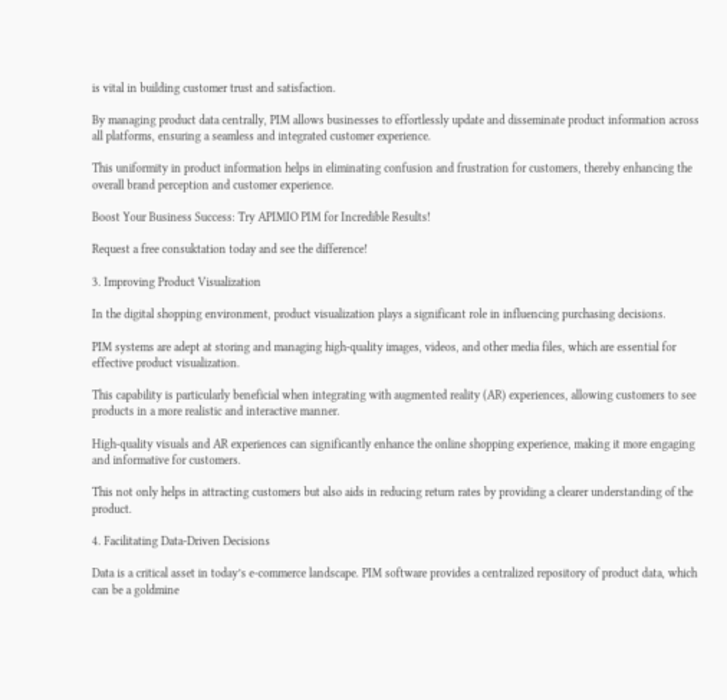is vital in building customer trust and satisfaction.

By managing product data centrally, PIM allows businesses to effortlessly update and disseminate product information across all platforms, ensuring a seamless and integrated customer experience.

This uniformity in product information helps in eliminating confusion and frustration for customers, thereby enhancing the overall brand perception and customer experience.

Boost Your Business Success: Try APIMIO PIM for Incredible Results!

Request a free consuktation today and see the difference!

3. Improving Product Visualization

In the digital shopping environment, product visualization plays a significant role in influencing purchasing decisions.

PIM systems are adept at storing and managing high-quality images, videos, and other media files, which are essential for effective product visualization.

This capability is particularly beneficial when integrating with augmented reality (AR) experiences, allowing customers to see products in a more realistic and interactive manner.

High-quality visuals and AR experiences can significantly enhance the online shopping experience, making it more engaging and informative for customers.

This not only helps in attracting customers but also aids in reducing return rates by providing a clearer understanding of the product.

4. Facilitating Data-Driven Decisions

Data is a critical asset in today’s e-commerce landscape. PIM software provides a centralized repository of product data, which can be a goldmine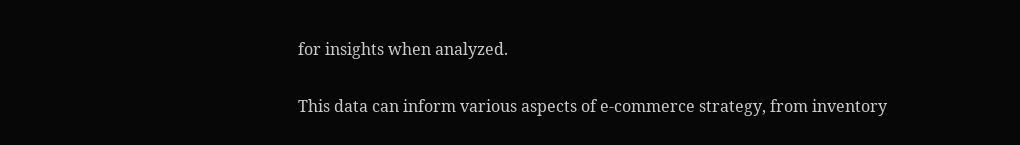for insights when analyzed.

This data can inform various aspects of e-commerce strategy, from inventory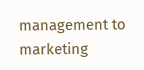management to marketing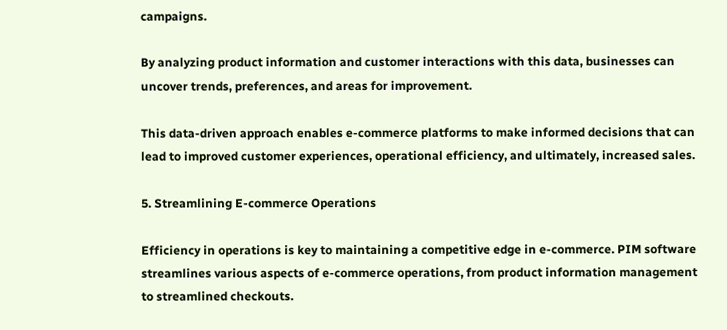campaigns.

By analyzing product information and customer interactions with this data, businesses can uncover trends, preferences, and areas for improvement.

This data-driven approach enables e-commerce platforms to make informed decisions that can lead to improved customer experiences, operational efficiency, and ultimately, increased sales.

5. Streamlining E-commerce Operations

Efficiency in operations is key to maintaining a competitive edge in e-commerce. PIM software streamlines various aspects of e-commerce operations, from product information management to streamlined checkouts.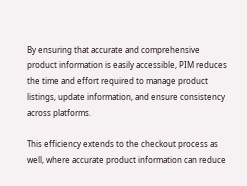By ensuring that accurate and comprehensive product information is easily accessible, PIM reduces the time and effort required to manage product listings, update information, and ensure consistency across platforms.

This efficiency extends to the checkout process as well, where accurate product information can reduce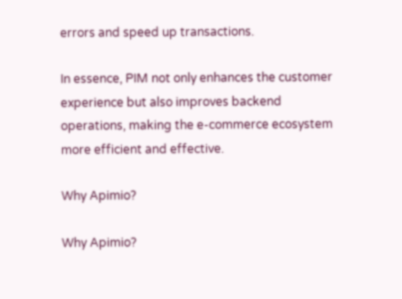errors and speed up transactions.

In essence, PIM not only enhances the customer experience but also improves backend operations, making the e-commerce ecosystem more efficient and effective.

Why Apimio?

Why Apimio?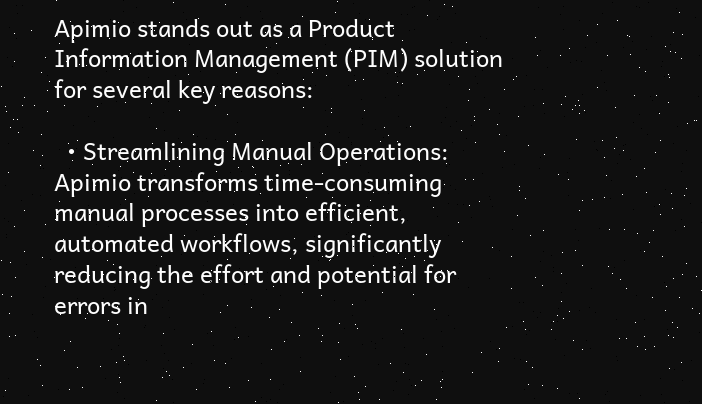Apimio stands out as a Product Information Management (PIM) solution for several key reasons:

  • Streamlining Manual Operations: Apimio transforms time-consuming manual processes into efficient, automated workflows, significantly reducing the effort and potential for errors in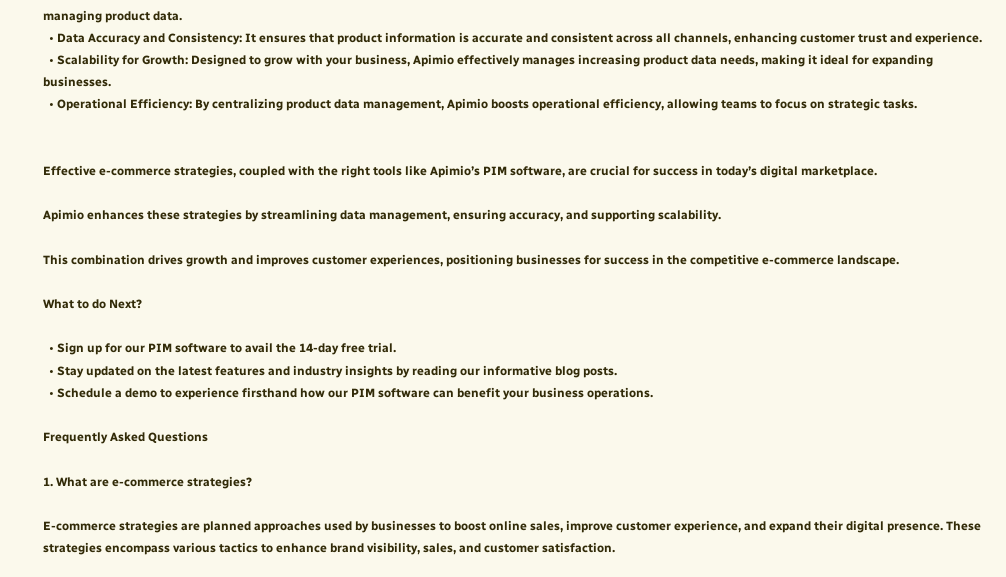managing product data.
  • Data Accuracy and Consistency: It ensures that product information is accurate and consistent across all channels, enhancing customer trust and experience.
  • Scalability for Growth: Designed to grow with your business, Apimio effectively manages increasing product data needs, making it ideal for expanding businesses.
  • Operational Efficiency: By centralizing product data management, Apimio boosts operational efficiency, allowing teams to focus on strategic tasks.


Effective e-commerce strategies, coupled with the right tools like Apimio’s PIM software, are crucial for success in today’s digital marketplace.

Apimio enhances these strategies by streamlining data management, ensuring accuracy, and supporting scalability.

This combination drives growth and improves customer experiences, positioning businesses for success in the competitive e-commerce landscape.

What to do Next?

  • Sign up for our PIM software to avail the 14-day free trial.
  • Stay updated on the latest features and industry insights by reading our informative blog posts.
  • Schedule a demo to experience firsthand how our PIM software can benefit your business operations.

Frequently Asked Questions

1. What are e-commerce strategies?

E-commerce strategies are planned approaches used by businesses to boost online sales, improve customer experience, and expand their digital presence. These strategies encompass various tactics to enhance brand visibility, sales, and customer satisfaction.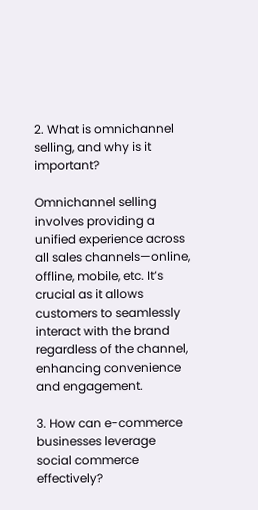2. What is omnichannel selling, and why is it important?

Omnichannel selling involves providing a unified experience across all sales channels—online, offline, mobile, etc. It’s crucial as it allows customers to seamlessly interact with the brand regardless of the channel, enhancing convenience and engagement.

3. How can e-commerce businesses leverage social commerce effectively?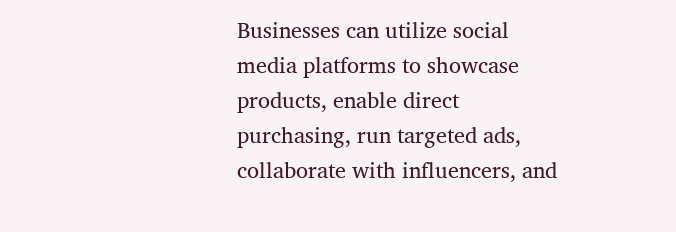Businesses can utilize social media platforms to showcase products, enable direct purchasing, run targeted ads, collaborate with influencers, and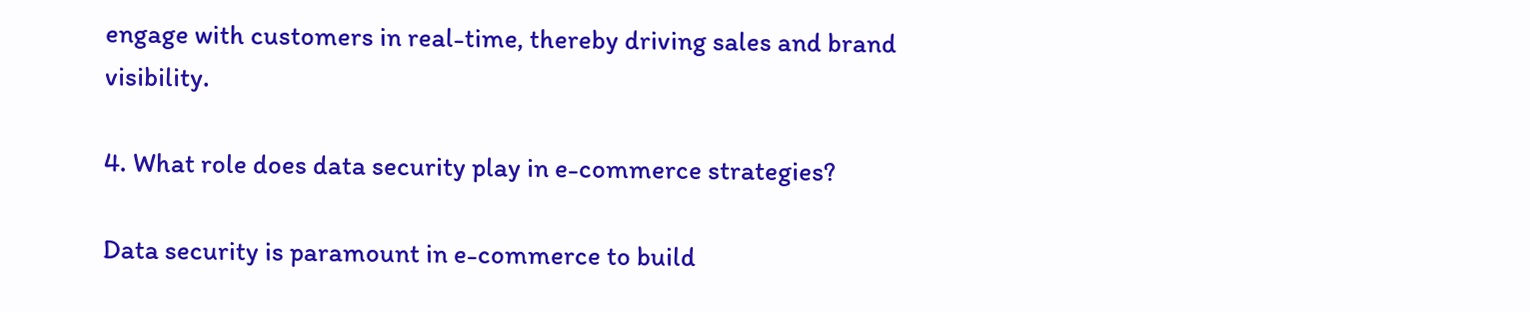engage with customers in real-time, thereby driving sales and brand visibility.

4. What role does data security play in e-commerce strategies?

Data security is paramount in e-commerce to build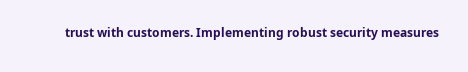trust with customers. Implementing robust security measures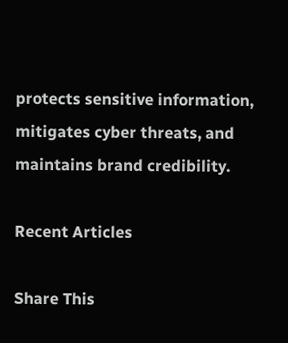protects sensitive information, mitigates cyber threats, and maintains brand credibility.

Recent Articles

Share This